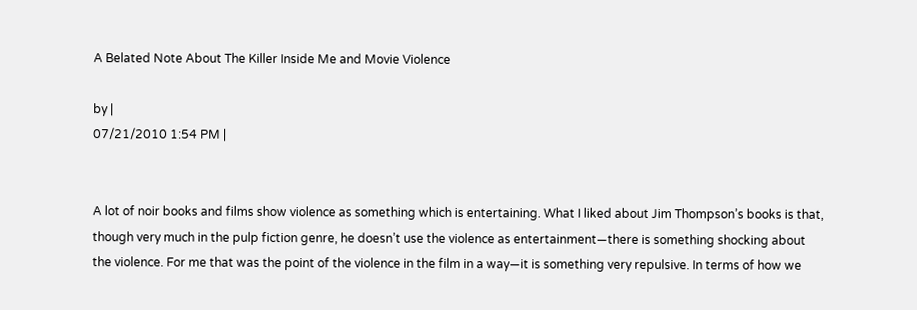A Belated Note About The Killer Inside Me and Movie Violence

by |
07/21/2010 1:54 PM |


A lot of noir books and films show violence as something which is entertaining. What I liked about Jim Thompson’s books is that, though very much in the pulp fiction genre, he doesn’t use the violence as entertainment—there is something shocking about the violence. For me that was the point of the violence in the film in a way—it is something very repulsive. In terms of how we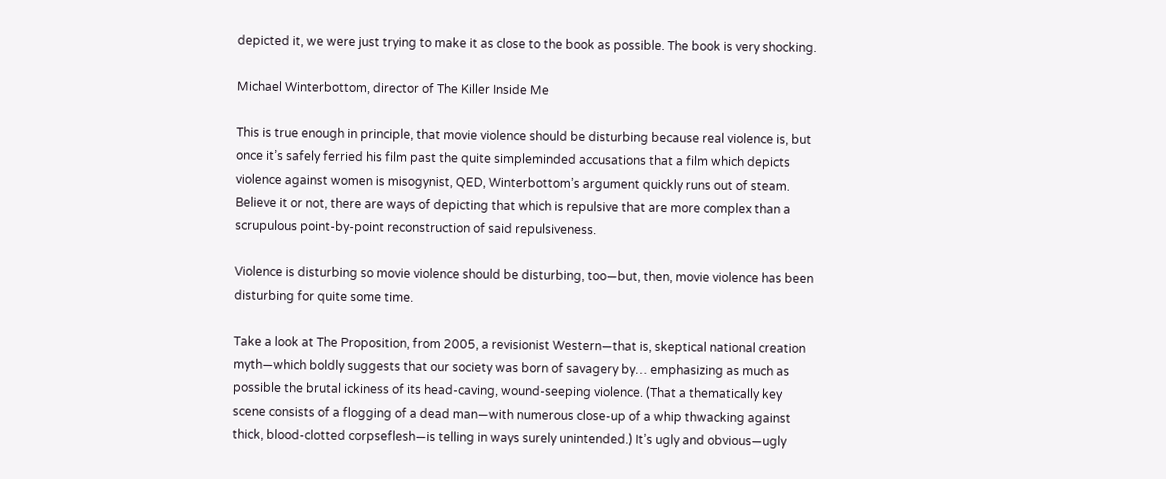depicted it, we were just trying to make it as close to the book as possible. The book is very shocking.

Michael Winterbottom, director of The Killer Inside Me

This is true enough in principle, that movie violence should be disturbing because real violence is, but once it’s safely ferried his film past the quite simpleminded accusations that a film which depicts violence against women is misogynist, QED, Winterbottom’s argument quickly runs out of steam. Believe it or not, there are ways of depicting that which is repulsive that are more complex than a scrupulous point-by-point reconstruction of said repulsiveness.

Violence is disturbing so movie violence should be disturbing, too—but, then, movie violence has been disturbing for quite some time.

Take a look at The Proposition, from 2005, a revisionist Western—that is, skeptical national creation myth—which boldly suggests that our society was born of savagery by… emphasizing as much as possible the brutal ickiness of its head-caving, wound-seeping violence. (That a thematically key scene consists of a flogging of a dead man—with numerous close-up of a whip thwacking against thick, blood-clotted corpseflesh—is telling in ways surely unintended.) It’s ugly and obvious—ugly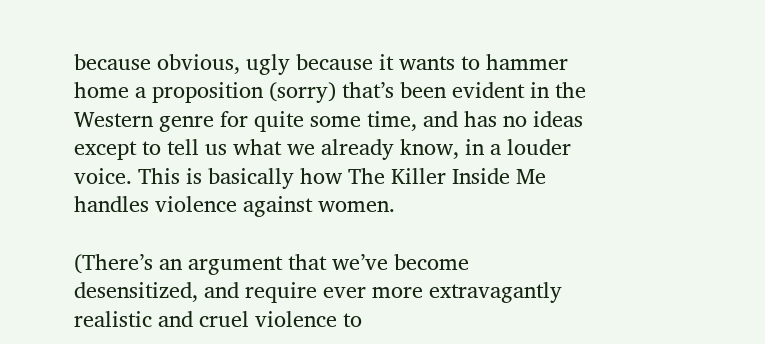because obvious, ugly because it wants to hammer home a proposition (sorry) that’s been evident in the Western genre for quite some time, and has no ideas except to tell us what we already know, in a louder voice. This is basically how The Killer Inside Me handles violence against women.

(There’s an argument that we’ve become desensitized, and require ever more extravagantly realistic and cruel violence to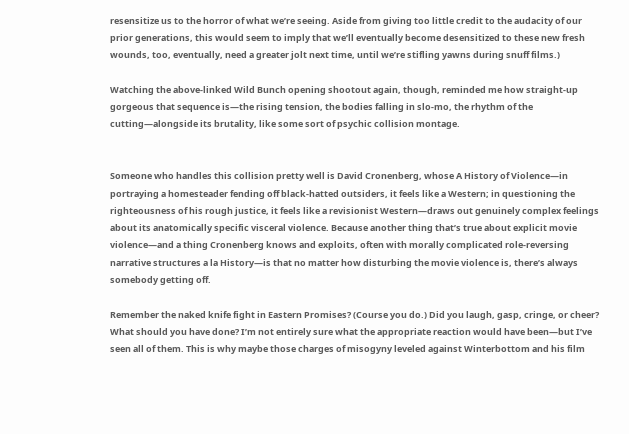resensitize us to the horror of what we’re seeing. Aside from giving too little credit to the audacity of our prior generations, this would seem to imply that we’ll eventually become desensitized to these new fresh wounds, too, eventually, need a greater jolt next time, until we’re stifling yawns during snuff films.)

Watching the above-linked Wild Bunch opening shootout again, though, reminded me how straight-up gorgeous that sequence is—the rising tension, the bodies falling in slo-mo, the rhythm of the cutting—alongside its brutality, like some sort of psychic collision montage.


Someone who handles this collision pretty well is David Cronenberg, whose A History of Violence—in portraying a homesteader fending off black-hatted outsiders, it feels like a Western; in questioning the righteousness of his rough justice, it feels like a revisionist Western—draws out genuinely complex feelings about its anatomically specific visceral violence. Because another thing that’s true about explicit movie violence—and a thing Cronenberg knows and exploits, often with morally complicated role-reversing narrative structures a la History—is that no matter how disturbing the movie violence is, there’s always somebody getting off.

Remember the naked knife fight in Eastern Promises? (Course you do.) Did you laugh, gasp, cringe, or cheer? What should you have done? I’m not entirely sure what the appropriate reaction would have been—but I’ve seen all of them. This is why maybe those charges of misogyny leveled against Winterbottom and his film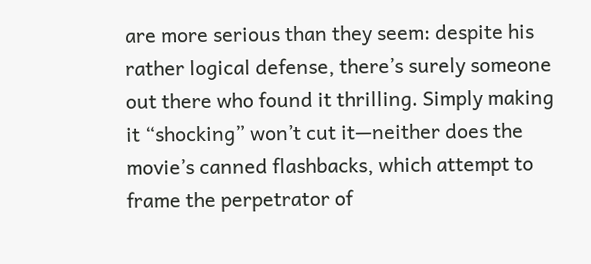are more serious than they seem: despite his rather logical defense, there’s surely someone out there who found it thrilling. Simply making it “shocking” won’t cut it—neither does the movie’s canned flashbacks, which attempt to frame the perpetrator of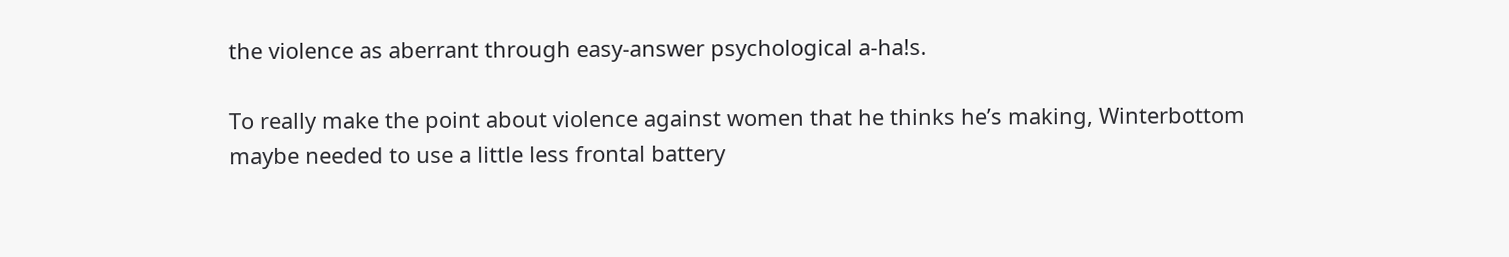the violence as aberrant through easy-answer psychological a-ha!s.

To really make the point about violence against women that he thinks he’s making, Winterbottom maybe needed to use a little less frontal battery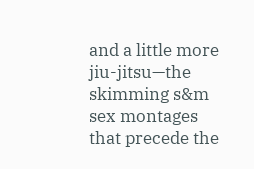and a little more jiu-jitsu—the skimming s&m sex montages that precede the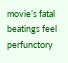movie’s fatal beatings feel perfunctory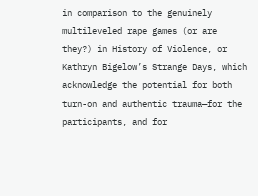in comparison to the genuinely multileveled rape games (or are they?) in History of Violence, or Kathryn Bigelow’s Strange Days, which acknowledge the potential for both turn-on and authentic trauma—for the participants, and for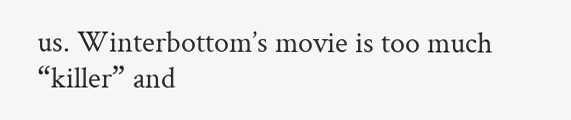us. Winterbottom’s movie is too much “killer” and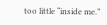too little “inside me.”